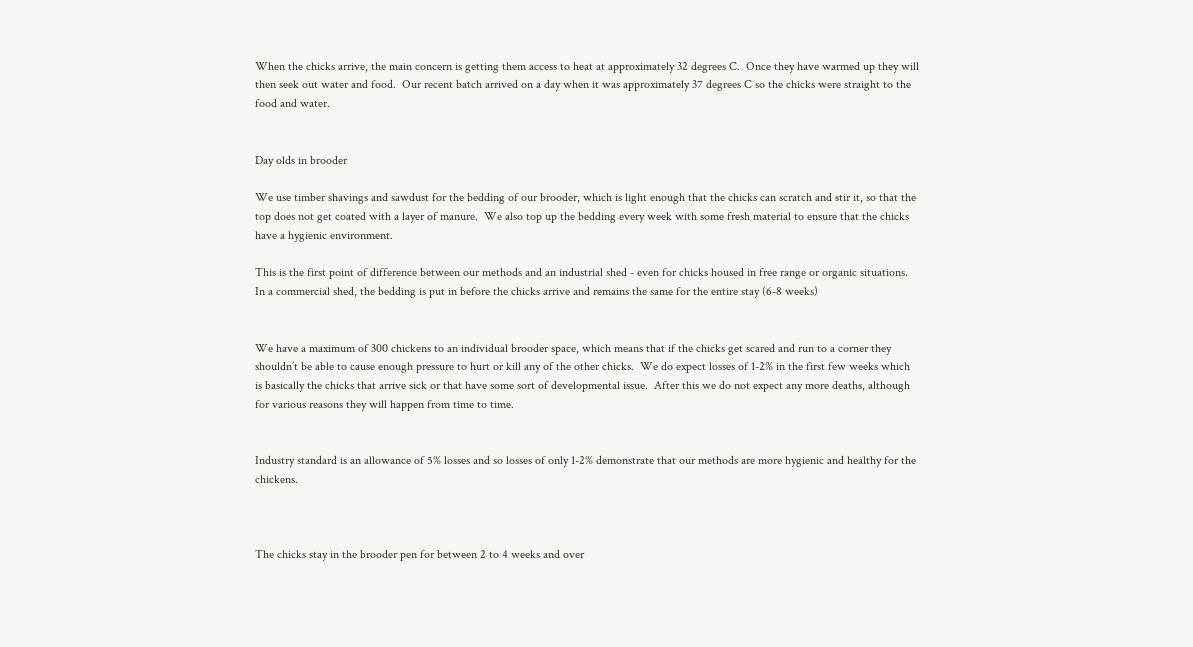When the chicks arrive, the main concern is getting them access to heat at approximately 32 degrees C.  Once they have warmed up they will then seek out water and food.  Our recent batch arrived on a day when it was approximately 37 degrees C so the chicks were straight to the food and water.


Day olds in brooder

We use timber shavings and sawdust for the bedding of our brooder, which is light enough that the chicks can scratch and stir it, so that the top does not get coated with a layer of manure.  We also top up the bedding every week with some fresh material to ensure that the chicks have a hygienic environment.

This is the first point of difference between our methods and an industrial shed - even for chicks housed in free range or organic situations.  In a commercial shed, the bedding is put in before the chicks arrive and remains the same for the entire stay (6-8 weeks)


We have a maximum of 300 chickens to an individual brooder space, which means that if the chicks get scared and run to a corner they shouldn’t be able to cause enough pressure to hurt or kill any of the other chicks.  We do expect losses of 1-2% in the first few weeks which is basically the chicks that arrive sick or that have some sort of developmental issue.  After this we do not expect any more deaths, although for various reasons they will happen from time to time.


Industry standard is an allowance of 5% losses and so losses of only 1-2% demonstrate that our methods are more hygienic and healthy for the chickens.



The chicks stay in the brooder pen for between 2 to 4 weeks and over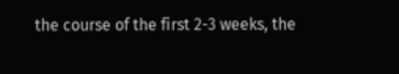the course of the first 2-3 weeks, the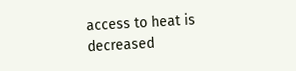access to heat is decreased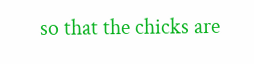so that the chicks are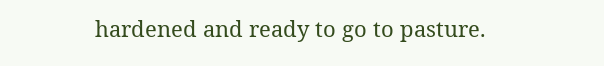hardened and ready to go to pasture.